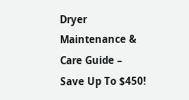Dryer Maintenance & Care Guide – Save Up To $450!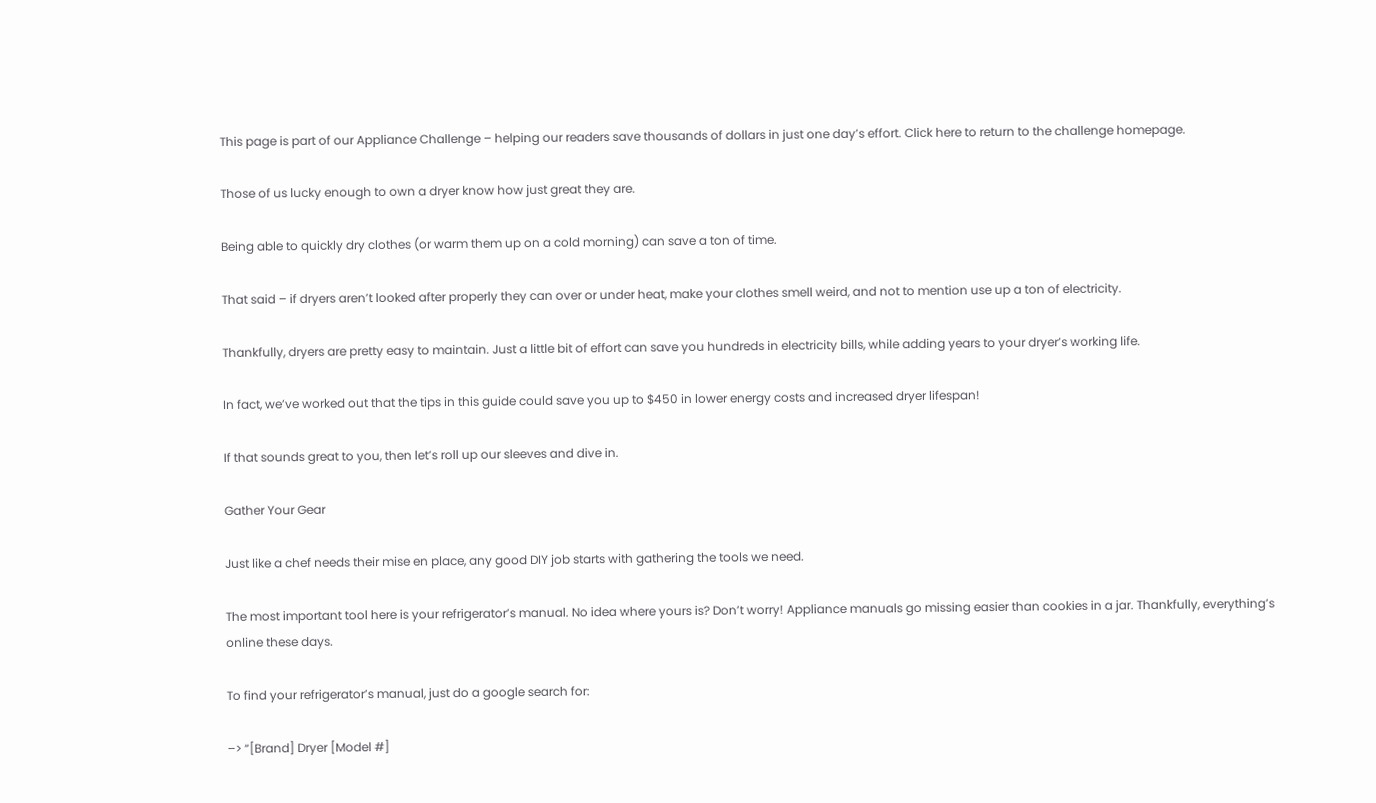This page is part of our Appliance Challenge – helping our readers save thousands of dollars in just one day’s effort. Click here to return to the challenge homepage.

Those of us lucky enough to own a dryer know how just great they are.

Being able to quickly dry clothes (or warm them up on a cold morning) can save a ton of time.

That said – if dryers aren’t looked after properly they can over or under heat, make your clothes smell weird, and not to mention use up a ton of electricity.

Thankfully, dryers are pretty easy to maintain. Just a little bit of effort can save you hundreds in electricity bills, while adding years to your dryer’s working life.

In fact, we’ve worked out that the tips in this guide could save you up to $450 in lower energy costs and increased dryer lifespan!

If that sounds great to you, then let’s roll up our sleeves and dive in.

Gather Your Gear

Just like a chef needs their mise en place, any good DIY job starts with gathering the tools we need.

The most important tool here is your refrigerator’s manual. No idea where yours is? Don’t worry! Appliance manuals go missing easier than cookies in a jar. Thankfully, everything’s online these days.

To find your refrigerator’s manual, just do a google search for:

–> “[Brand] Dryer [Model #]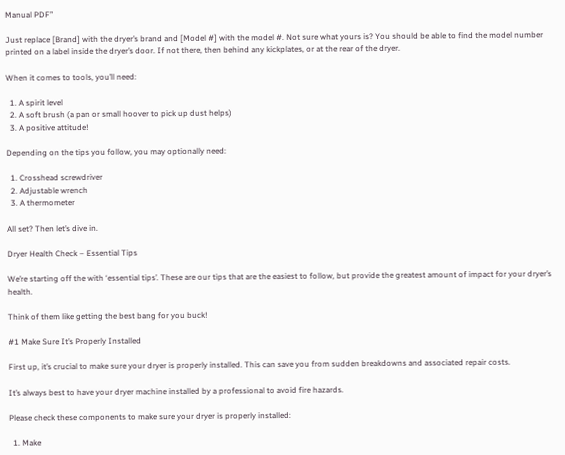Manual PDF”

Just replace [Brand] with the dryer’s brand and [Model #] with the model #. Not sure what yours is? You should be able to find the model number printed on a label inside the dryer’s door. If not there, then behind any kickplates, or at the rear of the dryer.

When it comes to tools, you’ll need:

  1. A spirit level
  2. A soft brush (a pan or small hoover to pick up dust helps)
  3. A positive attitude!

Depending on the tips you follow, you may optionally need:

  1. Crosshead screwdriver
  2. Adjustable wrench
  3. A thermometer

All set? Then let’s dive in.

Dryer Health Check – Essential Tips

We’re starting off the with ‘essential tips’. These are our tips that are the easiest to follow, but provide the greatest amount of impact for your dryer’s health.

Think of them like getting the best bang for you buck!

#1 Make Sure It’s Properly Installed

First up, it’s crucial to make sure your dryer is properly installed. This can save you from sudden breakdowns and associated repair costs.

It’s always best to have your dryer machine installed by a professional to avoid fire hazards.

Please check these components to make sure your dryer is properly installed:

  1. Make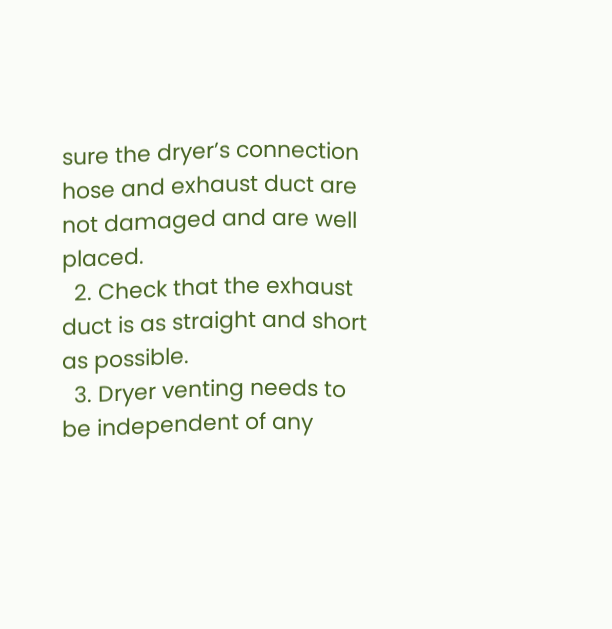sure the dryer’s connection hose and exhaust duct are not damaged and are well placed.
  2. Check that the exhaust duct is as straight and short as possible.
  3. Dryer venting needs to be independent of any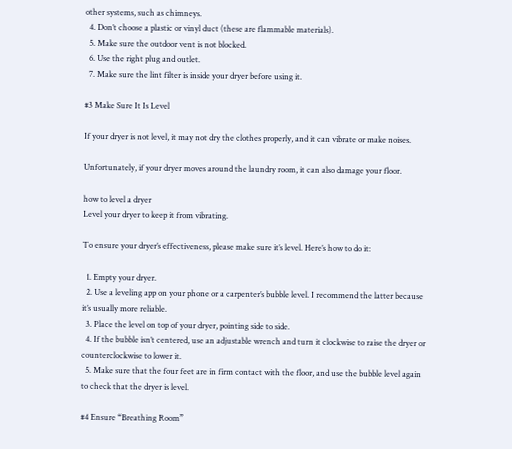other systems, such as chimneys.
  4. Don’t choose a plastic or vinyl duct (these are flammable materials).
  5. Make sure the outdoor vent is not blocked.
  6. Use the right plug and outlet.
  7. Make sure the lint filter is inside your dryer before using it.

#3 Make Sure It Is Level

If your dryer is not level, it may not dry the clothes properly, and it can vibrate or make noises.

Unfortunately, if your dryer moves around the laundry room, it can also damage your floor.

how to level a dryer
Level your dryer to keep it from vibrating.

To ensure your dryer’s effectiveness, please make sure it’s level. Here’s how to do it:

  1. Empty your dryer.
  2. Use a leveling app on your phone or a carpenter’s bubble level. I recommend the latter because it’s usually more reliable.
  3. Place the level on top of your dryer, pointing side to side.
  4. If the bubble isn’t centered, use an adjustable wrench and turn it clockwise to raise the dryer or counterclockwise to lower it.
  5. Make sure that the four feet are in firm contact with the floor, and use the bubble level again to check that the dryer is level.

#4 Ensure “Breathing Room”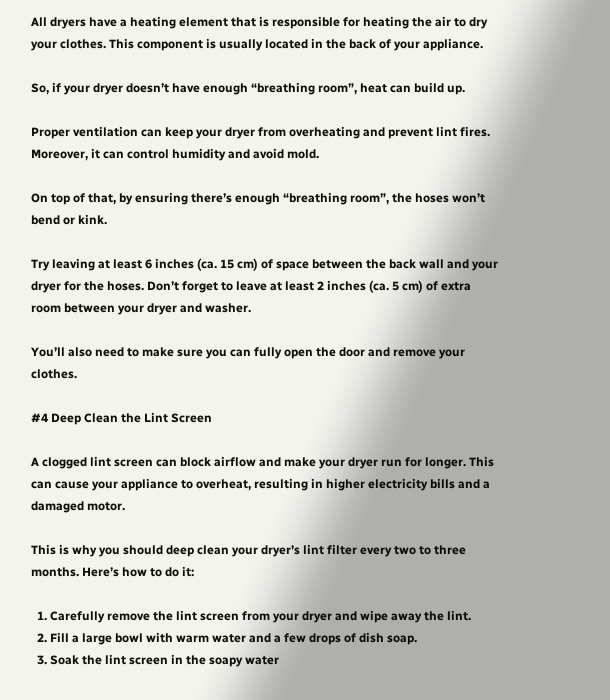All dryers have a heating element that is responsible for heating the air to dry your clothes. This component is usually located in the back of your appliance.

So, if your dryer doesn’t have enough “breathing room”, heat can build up.

Proper ventilation can keep your dryer from overheating and prevent lint fires. Moreover, it can control humidity and avoid mold.

On top of that, by ensuring there’s enough “breathing room”, the hoses won’t bend or kink.

Try leaving at least 6 inches (ca. 15 cm) of space between the back wall and your dryer for the hoses. Don’t forget to leave at least 2 inches (ca. 5 cm) of extra room between your dryer and washer.

You’ll also need to make sure you can fully open the door and remove your clothes.

#4 Deep Clean the Lint Screen

A clogged lint screen can block airflow and make your dryer run for longer. This can cause your appliance to overheat, resulting in higher electricity bills and a damaged motor.

This is why you should deep clean your dryer’s lint filter every two to three months. Here’s how to do it:

  1. Carefully remove the lint screen from your dryer and wipe away the lint.
  2. Fill a large bowl with warm water and a few drops of dish soap.
  3. Soak the lint screen in the soapy water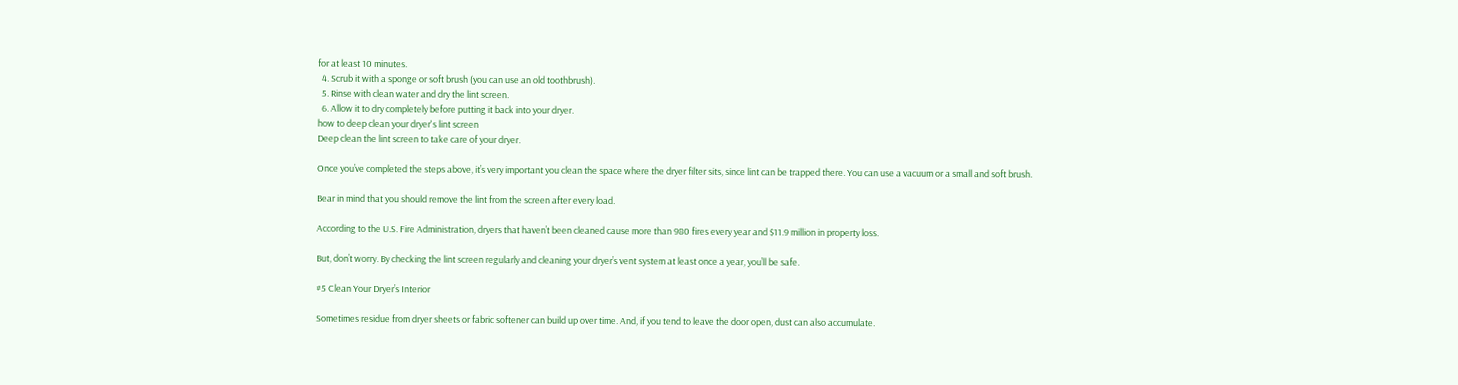for at least 10 minutes.
  4. Scrub it with a sponge or soft brush (you can use an old toothbrush).
  5. Rinse with clean water and dry the lint screen.
  6. Allow it to dry completely before putting it back into your dryer.
how to deep clean your dryer's lint screen
Deep clean the lint screen to take care of your dryer.

Once you’ve completed the steps above, it’s very important you clean the space where the dryer filter sits, since lint can be trapped there. You can use a vacuum or a small and soft brush.

Bear in mind that you should remove the lint from the screen after every load.

According to the U.S. Fire Administration, dryers that haven’t been cleaned cause more than 980 fires every year and $11.9 million in property loss.

But, don’t worry. By checking the lint screen regularly and cleaning your dryer’s vent system at least once a year, you’ll be safe.

#5 Clean Your Dryer’s Interior

Sometimes residue from dryer sheets or fabric softener can build up over time. And, if you tend to leave the door open, dust can also accumulate.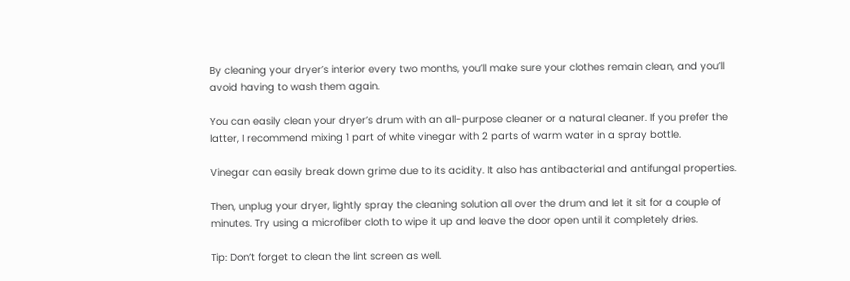By cleaning your dryer’s interior every two months, you’ll make sure your clothes remain clean, and you’ll avoid having to wash them again.

You can easily clean your dryer’s drum with an all-purpose cleaner or a natural cleaner. If you prefer the latter, I recommend mixing 1 part of white vinegar with 2 parts of warm water in a spray bottle.

Vinegar can easily break down grime due to its acidity. It also has antibacterial and antifungal properties.

Then, unplug your dryer, lightly spray the cleaning solution all over the drum and let it sit for a couple of minutes. Try using a microfiber cloth to wipe it up and leave the door open until it completely dries.

Tip: Don’t forget to clean the lint screen as well.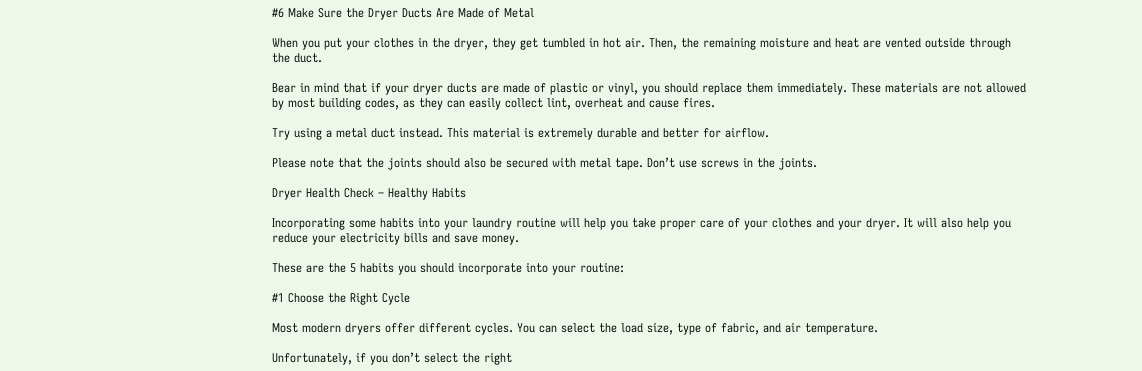#6 Make Sure the Dryer Ducts Are Made of Metal

When you put your clothes in the dryer, they get tumbled in hot air. Then, the remaining moisture and heat are vented outside through the duct.

Bear in mind that if your dryer ducts are made of plastic or vinyl, you should replace them immediately. These materials are not allowed by most building codes, as they can easily collect lint, overheat and cause fires.

Try using a metal duct instead. This material is extremely durable and better for airflow.

Please note that the joints should also be secured with metal tape. Don’t use screws in the joints.

Dryer Health Check – Healthy Habits

Incorporating some habits into your laundry routine will help you take proper care of your clothes and your dryer. It will also help you reduce your electricity bills and save money.

These are the 5 habits you should incorporate into your routine:

#1 Choose the Right Cycle

Most modern dryers offer different cycles. You can select the load size, type of fabric, and air temperature.

Unfortunately, if you don’t select the right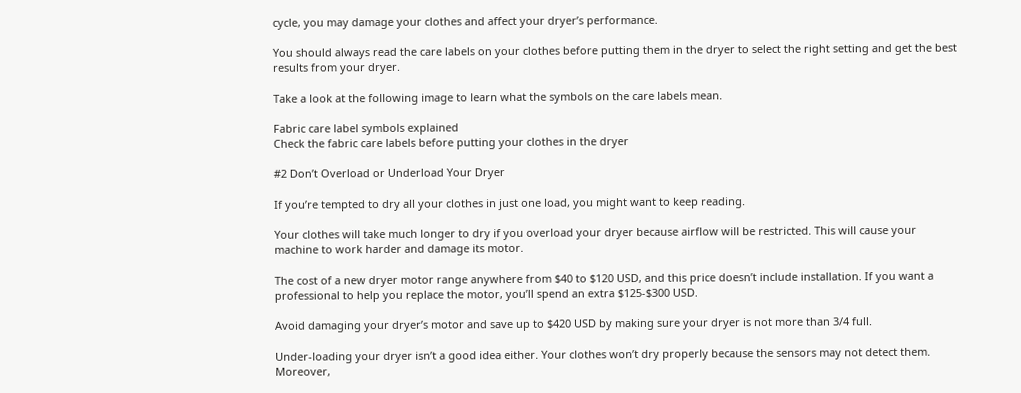cycle, you may damage your clothes and affect your dryer’s performance.

You should always read the care labels on your clothes before putting them in the dryer to select the right setting and get the best results from your dryer.

Take a look at the following image to learn what the symbols on the care labels mean.

Fabric care label symbols explained
Check the fabric care labels before putting your clothes in the dryer

#2 Don’t Overload or Underload Your Dryer

If you’re tempted to dry all your clothes in just one load, you might want to keep reading.

Your clothes will take much longer to dry if you overload your dryer because airflow will be restricted. This will cause your machine to work harder and damage its motor.

The cost of a new dryer motor range anywhere from $40 to $120 USD, and this price doesn’t include installation. If you want a professional to help you replace the motor, you’ll spend an extra $125-$300 USD.

Avoid damaging your dryer’s motor and save up to $420 USD by making sure your dryer is not more than 3/4 full.

Under-loading your dryer isn’t a good idea either. Your clothes won’t dry properly because the sensors may not detect them. Moreover,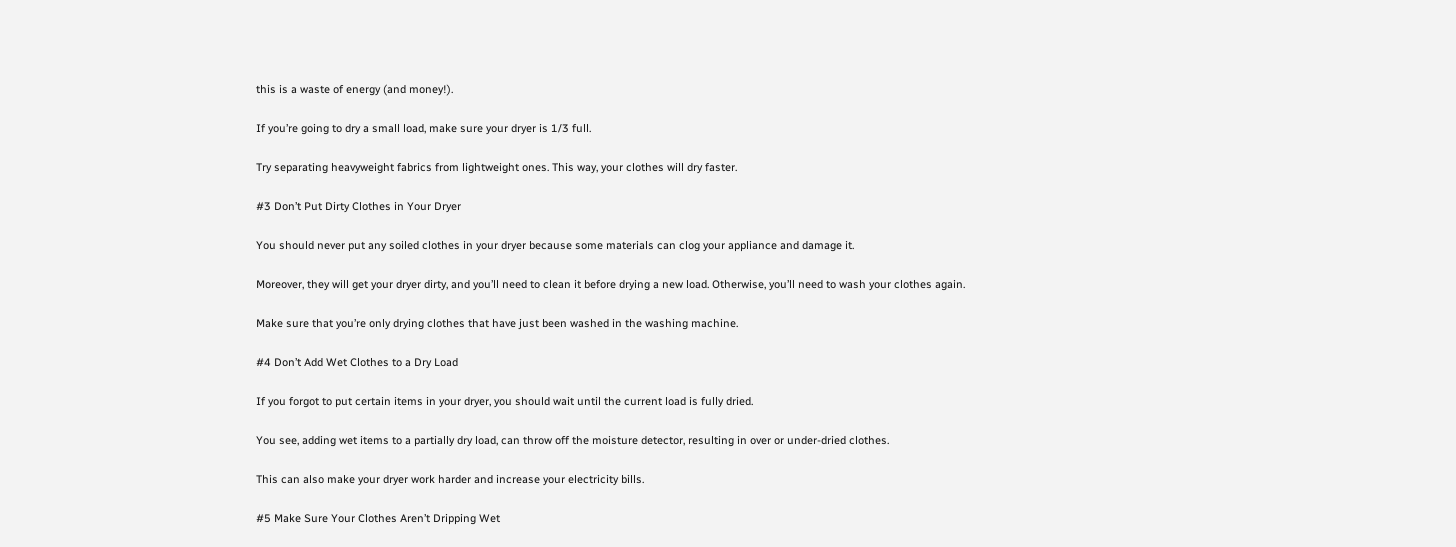this is a waste of energy (and money!).

If you’re going to dry a small load, make sure your dryer is 1/3 full.

Try separating heavyweight fabrics from lightweight ones. This way, your clothes will dry faster.

#3 Don’t Put Dirty Clothes in Your Dryer

You should never put any soiled clothes in your dryer because some materials can clog your appliance and damage it.

Moreover, they will get your dryer dirty, and you’ll need to clean it before drying a new load. Otherwise, you’ll need to wash your clothes again.

Make sure that you’re only drying clothes that have just been washed in the washing machine.

#4 Don’t Add Wet Clothes to a Dry Load

If you forgot to put certain items in your dryer, you should wait until the current load is fully dried.

You see, adding wet items to a partially dry load, can throw off the moisture detector, resulting in over or under-dried clothes.

This can also make your dryer work harder and increase your electricity bills.

#5 Make Sure Your Clothes Aren’t Dripping Wet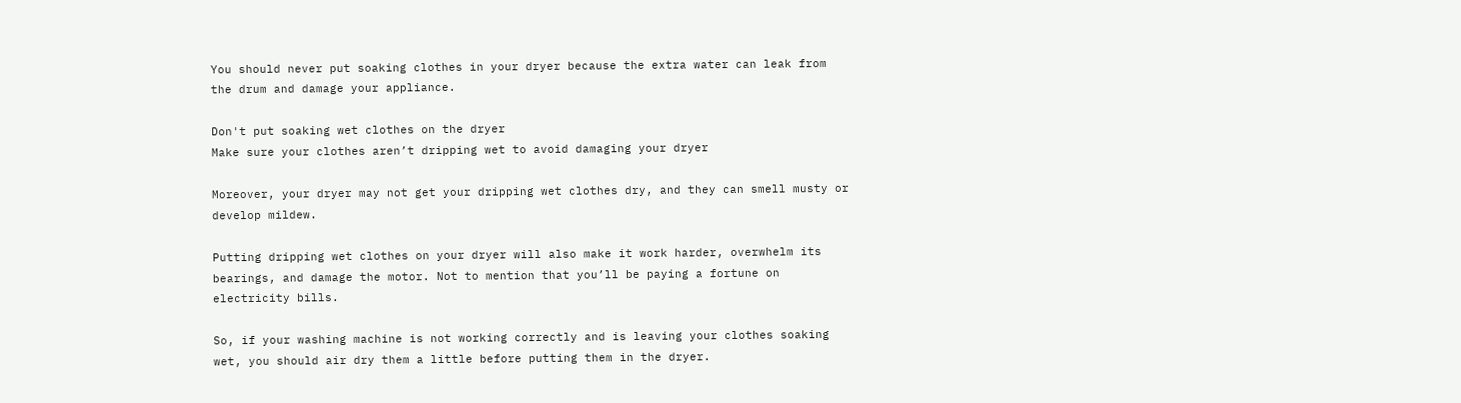You should never put soaking clothes in your dryer because the extra water can leak from the drum and damage your appliance.

Don't put soaking wet clothes on the dryer
Make sure your clothes aren’t dripping wet to avoid damaging your dryer

Moreover, your dryer may not get your dripping wet clothes dry, and they can smell musty or develop mildew.

Putting dripping wet clothes on your dryer will also make it work harder, overwhelm its bearings, and damage the motor. Not to mention that you’ll be paying a fortune on electricity bills.

So, if your washing machine is not working correctly and is leaving your clothes soaking wet, you should air dry them a little before putting them in the dryer.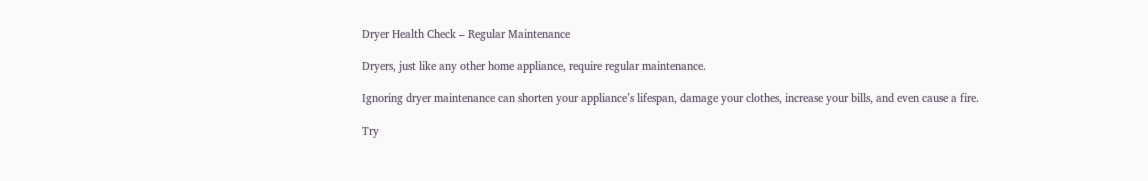Dryer Health Check – Regular Maintenance

Dryers, just like any other home appliance, require regular maintenance.

Ignoring dryer maintenance can shorten your appliance’s lifespan, damage your clothes, increase your bills, and even cause a fire.

Try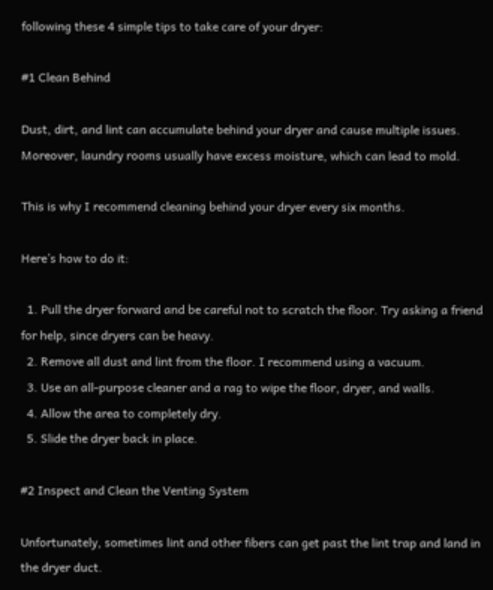following these 4 simple tips to take care of your dryer:

#1 Clean Behind

Dust, dirt, and lint can accumulate behind your dryer and cause multiple issues. Moreover, laundry rooms usually have excess moisture, which can lead to mold.

This is why I recommend cleaning behind your dryer every six months.

Here’s how to do it:

  1. Pull the dryer forward and be careful not to scratch the floor. Try asking a friend for help, since dryers can be heavy.
  2. Remove all dust and lint from the floor. I recommend using a vacuum.
  3. Use an all-purpose cleaner and a rag to wipe the floor, dryer, and walls.
  4. Allow the area to completely dry.
  5. Slide the dryer back in place.

#2 Inspect and Clean the Venting System

Unfortunately, sometimes lint and other fibers can get past the lint trap and land in the dryer duct.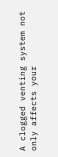A clogged venting system not only affects your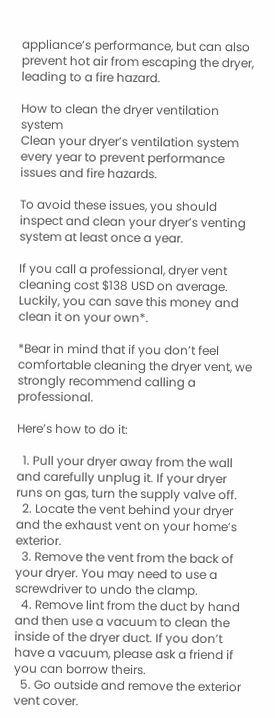appliance’s performance, but can also prevent hot air from escaping the dryer, leading to a fire hazard.

How to clean the dryer ventilation system
Clean your dryer’s ventilation system every year to prevent performance issues and fire hazards.

To avoid these issues, you should inspect and clean your dryer’s venting system at least once a year.

If you call a professional, dryer vent cleaning cost $138 USD on average. Luckily, you can save this money and clean it on your own*.

*Bear in mind that if you don’t feel comfortable cleaning the dryer vent, we strongly recommend calling a professional.

Here’s how to do it:

  1. Pull your dryer away from the wall and carefully unplug it. If your dryer runs on gas, turn the supply valve off.
  2. Locate the vent behind your dryer and the exhaust vent on your home’s exterior.
  3. Remove the vent from the back of your dryer. You may need to use a screwdriver to undo the clamp.
  4. Remove lint from the duct by hand and then use a vacuum to clean the inside of the dryer duct. If you don’t have a vacuum, please ask a friend if you can borrow theirs.
  5. Go outside and remove the exterior vent cover.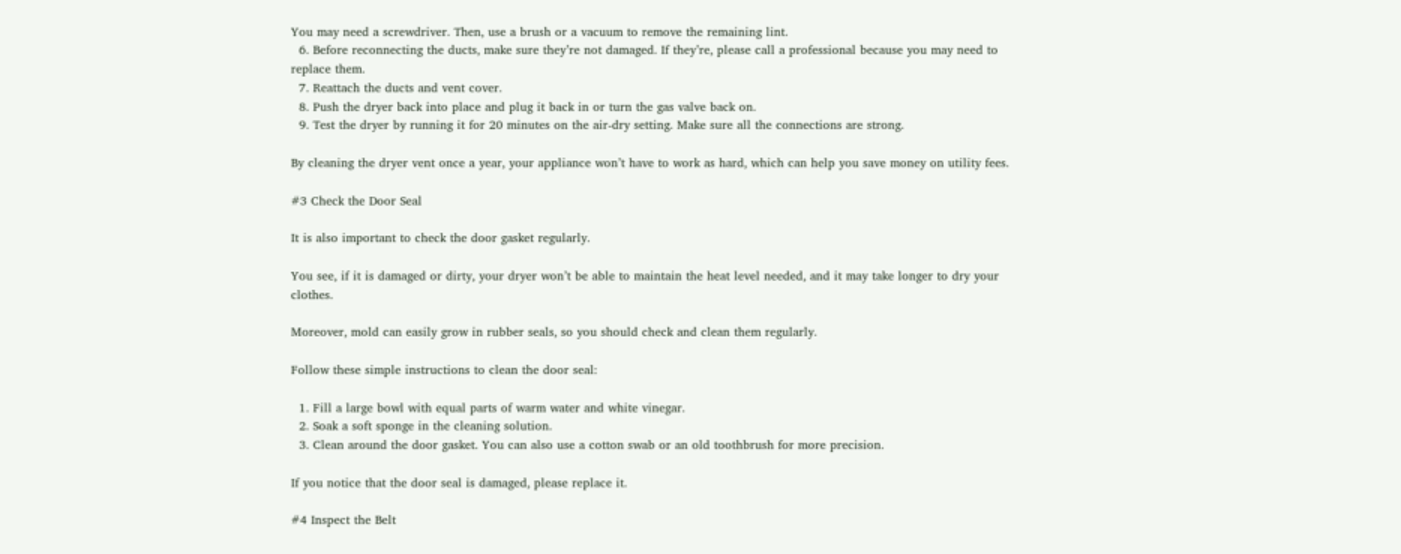You may need a screwdriver. Then, use a brush or a vacuum to remove the remaining lint.
  6. Before reconnecting the ducts, make sure they’re not damaged. If they’re, please call a professional because you may need to replace them.
  7. Reattach the ducts and vent cover.
  8. Push the dryer back into place and plug it back in or turn the gas valve back on.
  9. Test the dryer by running it for 20 minutes on the air-dry setting. Make sure all the connections are strong.

By cleaning the dryer vent once a year, your appliance won’t have to work as hard, which can help you save money on utility fees.

#3 Check the Door Seal

It is also important to check the door gasket regularly.

You see, if it is damaged or dirty, your dryer won’t be able to maintain the heat level needed, and it may take longer to dry your clothes.

Moreover, mold can easily grow in rubber seals, so you should check and clean them regularly.

Follow these simple instructions to clean the door seal:

  1. Fill a large bowl with equal parts of warm water and white vinegar.
  2. Soak a soft sponge in the cleaning solution.
  3. Clean around the door gasket. You can also use a cotton swab or an old toothbrush for more precision.

If you notice that the door seal is damaged, please replace it.

#4 Inspect the Belt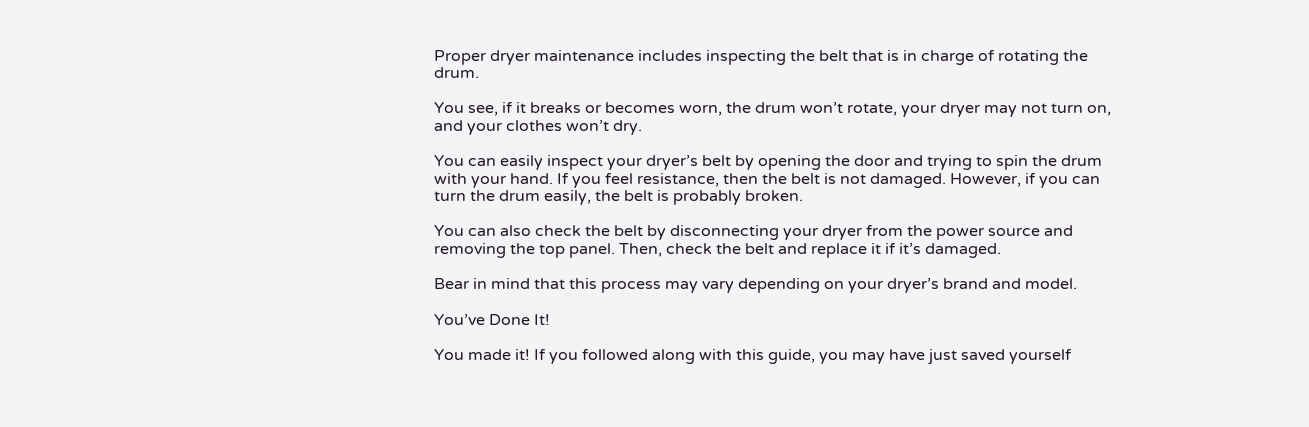Proper dryer maintenance includes inspecting the belt that is in charge of rotating the drum.

You see, if it breaks or becomes worn, the drum won’t rotate, your dryer may not turn on, and your clothes won’t dry.

You can easily inspect your dryer’s belt by opening the door and trying to spin the drum with your hand. If you feel resistance, then the belt is not damaged. However, if you can turn the drum easily, the belt is probably broken.

You can also check the belt by disconnecting your dryer from the power source and removing the top panel. Then, check the belt and replace it if it’s damaged.

Bear in mind that this process may vary depending on your dryer’s brand and model.

You’ve Done It!

You made it! If you followed along with this guide, you may have just saved yourself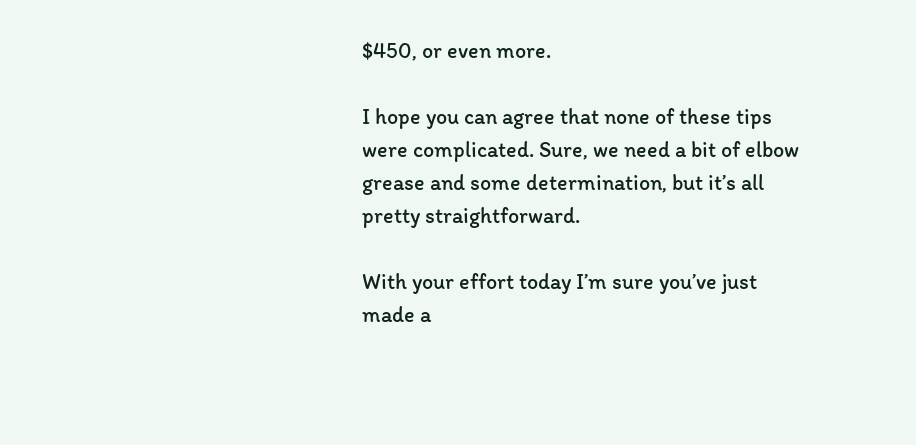$450, or even more.

I hope you can agree that none of these tips were complicated. Sure, we need a bit of elbow grease and some determination, but it’s all pretty straightforward.

With your effort today I’m sure you’ve just made a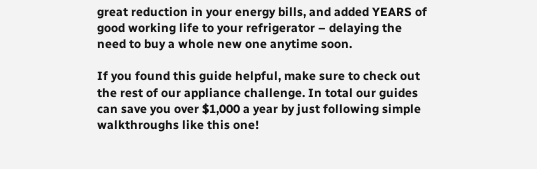great reduction in your energy bills, and added YEARS of good working life to your refrigerator – delaying the need to buy a whole new one anytime soon.

If you found this guide helpful, make sure to check out the rest of our appliance challenge. In total our guides can save you over $1,000 a year by just following simple walkthroughs like this one!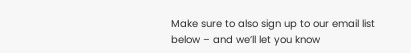Make sure to also sign up to our email list below – and we’ll let you know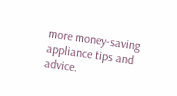more money-saving appliance tips and advice.